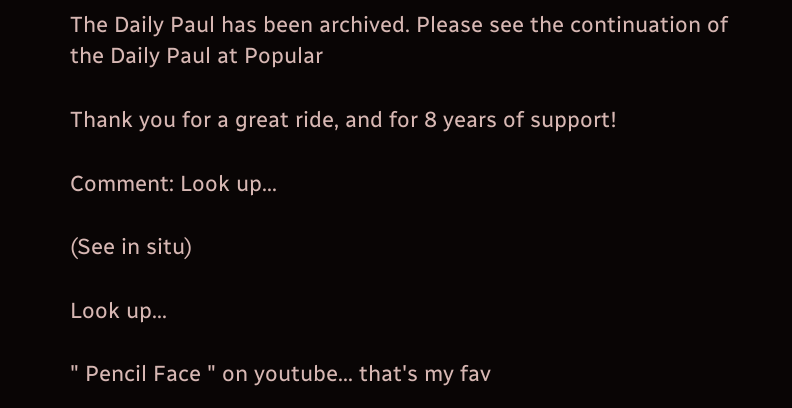The Daily Paul has been archived. Please see the continuation of the Daily Paul at Popular

Thank you for a great ride, and for 8 years of support!

Comment: Look up...

(See in situ)

Look up...

" Pencil Face " on youtube... that's my fav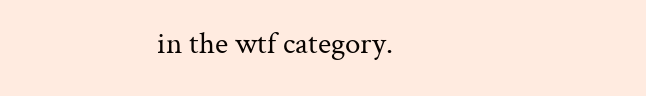in the wtf category.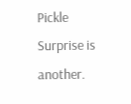Pickle Surprise is another.